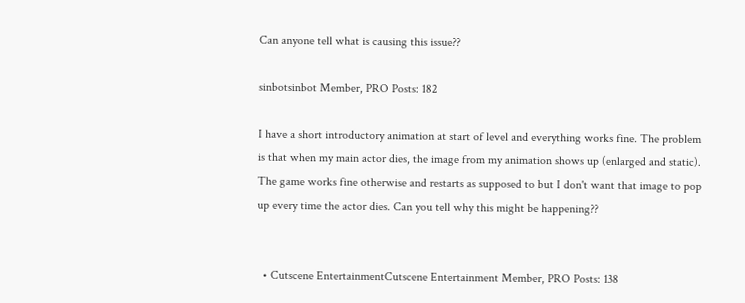Can anyone tell what is causing this issue??

sinbotsinbot Member, PRO Posts: 182

I have a short introductory animation at start of level and everything works fine. The problem is that when my main actor dies, the image from my animation shows up (enlarged and static). The game works fine otherwise and restarts as supposed to but I don't want that image to pop up every time the actor dies. Can you tell why this might be happening??


  • Cutscene EntertainmentCutscene Entertainment Member, PRO Posts: 138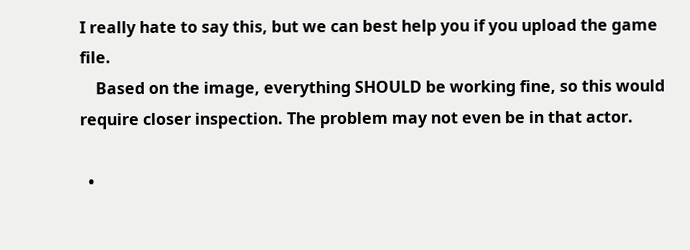I really hate to say this, but we can best help you if you upload the game file.
    Based on the image, everything SHOULD be working fine, so this would require closer inspection. The problem may not even be in that actor.

  •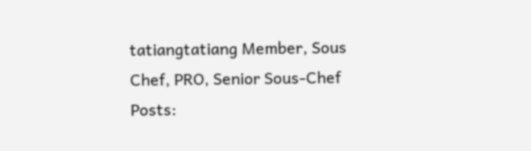tatiangtatiang Member, Sous Chef, PRO, Senior Sous-Chef Posts: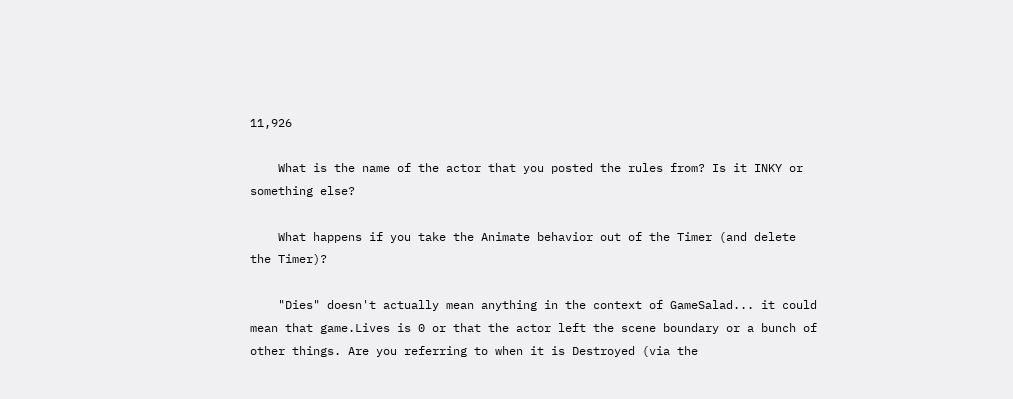11,926

    What is the name of the actor that you posted the rules from? Is it INKY or something else?

    What happens if you take the Animate behavior out of the Timer (and delete the Timer)?

    "Dies" doesn't actually mean anything in the context of GameSalad... it could mean that game.Lives is 0 or that the actor left the scene boundary or a bunch of other things. Are you referring to when it is Destroyed (via the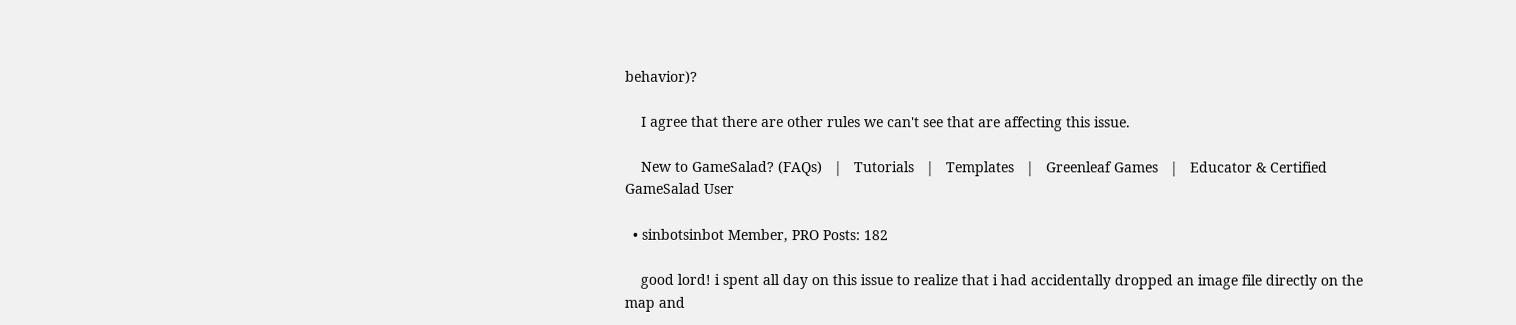behavior)?

    I agree that there are other rules we can't see that are affecting this issue.

    New to GameSalad? (FAQs)   |   Tutorials   |   Templates   |   Greenleaf Games   |   Educator & Certified GameSalad User

  • sinbotsinbot Member, PRO Posts: 182

    good lord! i spent all day on this issue to realize that i had accidentally dropped an image file directly on the map and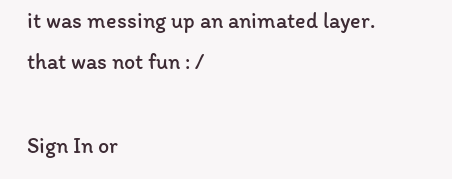it was messing up an animated layer. that was not fun : /

Sign In or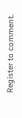Register to comment.